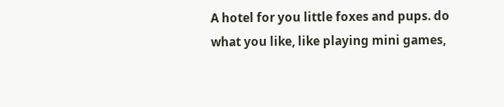A hotel for you little foxes and pups. do what you like, like playing mini games,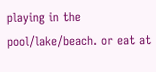playing in the pool/lake/beach. or eat at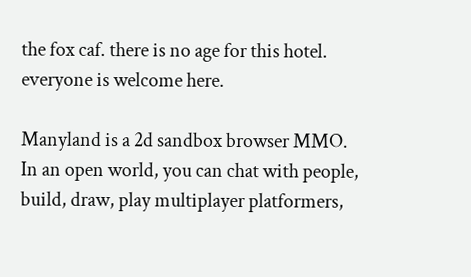the fox caf. there is no age for this hotel. everyone is welcome here.

Manyland is a 2d sandbox browser MMO. In an open world, you can chat with people, build, draw, play multiplayer platformers,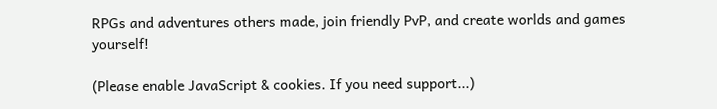RPGs and adventures others made, join friendly PvP, and create worlds and games yourself!

(Please enable JavaScript & cookies. If you need support...)